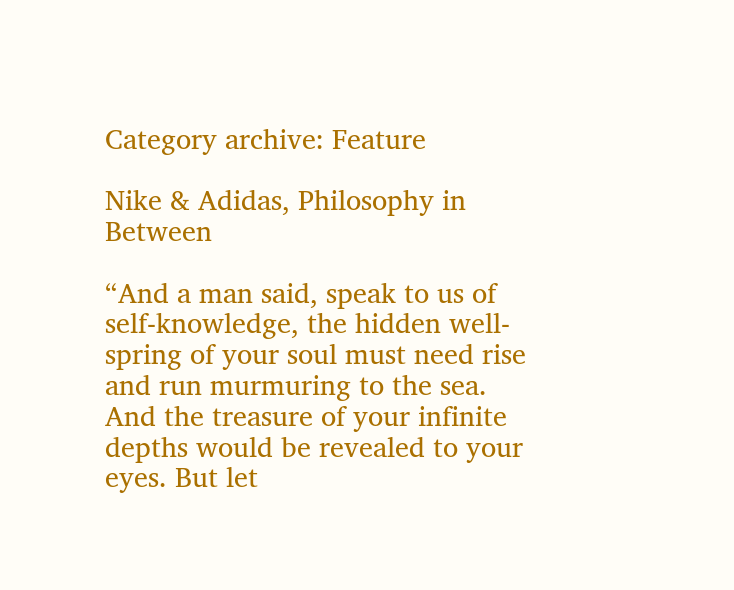Category archive: Feature

Nike & Adidas, Philosophy in Between

“And a man said, speak to us of self-knowledge, the hidden well-spring of your soul must need rise and run murmuring to the sea. And the treasure of your infinite depths would be revealed to your eyes. But let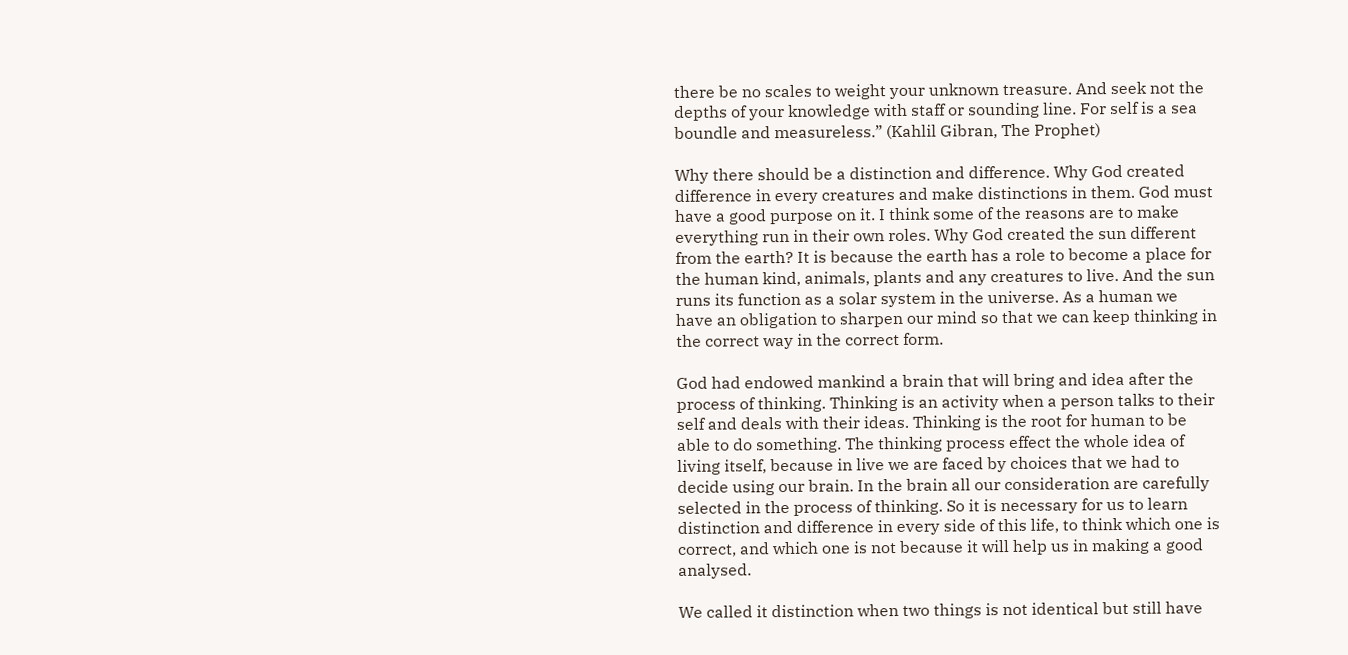there be no scales to weight your unknown treasure. And seek not the depths of your knowledge with staff or sounding line. For self is a sea boundle and measureless.” (Kahlil Gibran, The Prophet)

Why there should be a distinction and difference. Why God created difference in every creatures and make distinctions in them. God must have a good purpose on it. I think some of the reasons are to make everything run in their own roles. Why God created the sun different from the earth? It is because the earth has a role to become a place for the human kind, animals, plants and any creatures to live. And the sun runs its function as a solar system in the universe. As a human we have an obligation to sharpen our mind so that we can keep thinking in the correct way in the correct form.

God had endowed mankind a brain that will bring and idea after the process of thinking. Thinking is an activity when a person talks to their self and deals with their ideas. Thinking is the root for human to be able to do something. The thinking process effect the whole idea of living itself, because in live we are faced by choices that we had to decide using our brain. In the brain all our consideration are carefully selected in the process of thinking. So it is necessary for us to learn distinction and difference in every side of this life, to think which one is correct, and which one is not because it will help us in making a good analysed.

We called it distinction when two things is not identical but still have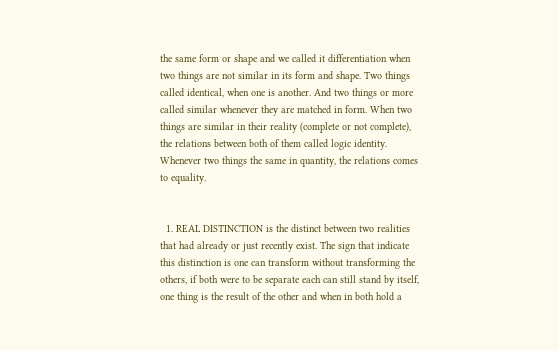the same form or shape and we called it differentiation when two things are not similar in its form and shape. Two things called identical, when one is another. And two things or more called similar whenever they are matched in form. When two things are similar in their reality (complete or not complete), the relations between both of them called logic identity. Whenever two things the same in quantity, the relations comes to equality.


  1. REAL DISTINCTION is the distinct between two realities that had already or just recently exist. The sign that indicate this distinction is one can transform without transforming the others, if both were to be separate each can still stand by itself, one thing is the result of the other and when in both hold a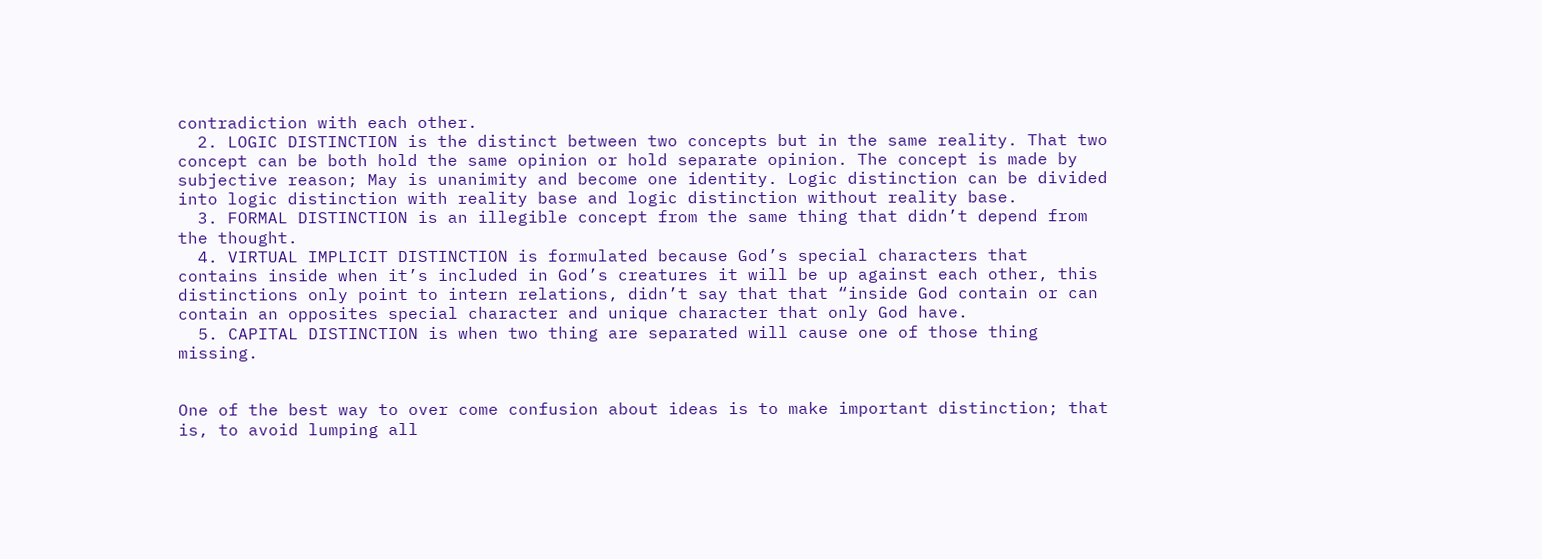contradiction with each other.
  2. LOGIC DISTINCTION is the distinct between two concepts but in the same reality. That two concept can be both hold the same opinion or hold separate opinion. The concept is made by subjective reason; May is unanimity and become one identity. Logic distinction can be divided into logic distinction with reality base and logic distinction without reality base.
  3. FORMAL DISTINCTION is an illegible concept from the same thing that didn’t depend from the thought.
  4. VIRTUAL IMPLICIT DISTINCTION is formulated because God’s special characters that contains inside when it’s included in God’s creatures it will be up against each other, this distinctions only point to intern relations, didn’t say that that “inside God contain or can contain an opposites special character and unique character that only God have.
  5. CAPITAL DISTINCTION is when two thing are separated will cause one of those thing missing.


One of the best way to over come confusion about ideas is to make important distinction; that is, to avoid lumping all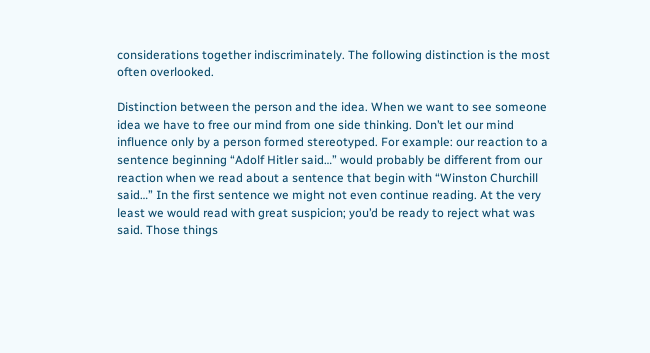considerations together indiscriminately. The following distinction is the most often overlooked.

Distinction between the person and the idea. When we want to see someone idea we have to free our mind from one side thinking. Don’t let our mind influence only by a person formed stereotyped. For example: our reaction to a sentence beginning “Adolf Hitler said…” would probably be different from our reaction when we read about a sentence that begin with “Winston Churchill said…” In the first sentence we might not even continue reading. At the very least we would read with great suspicion; you’d be ready to reject what was said. Those things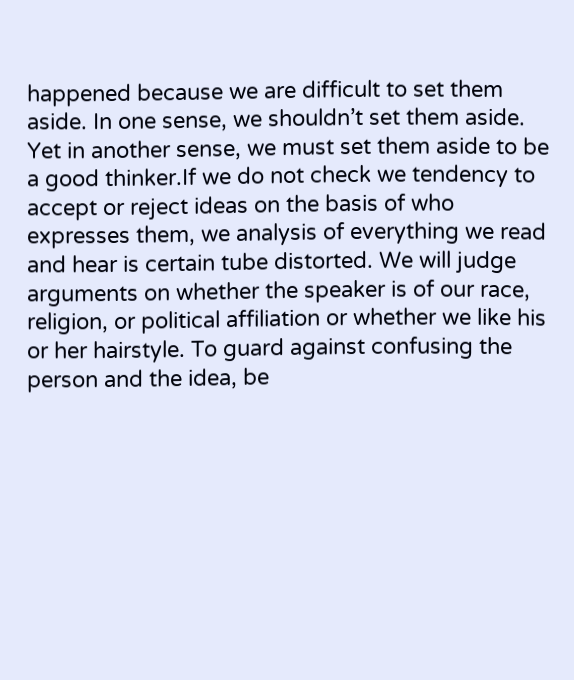happened because we are difficult to set them aside. In one sense, we shouldn’t set them aside. Yet in another sense, we must set them aside to be a good thinker.If we do not check we tendency to accept or reject ideas on the basis of who expresses them, we analysis of everything we read and hear is certain tube distorted. We will judge arguments on whether the speaker is of our race, religion, or political affiliation or whether we like his or her hairstyle. To guard against confusing the person and the idea, be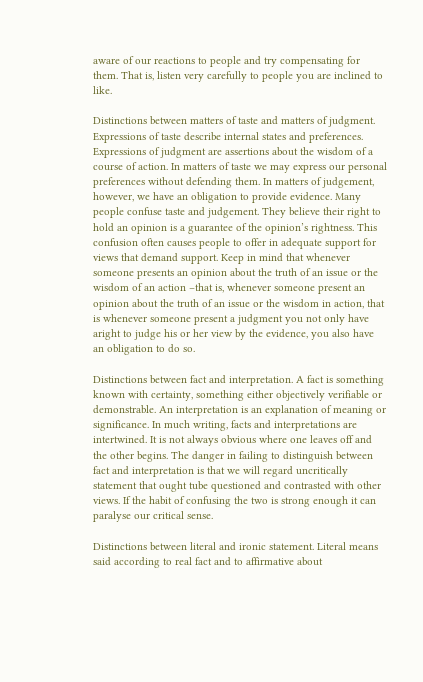aware of our reactions to people and try compensating for them. That is, listen very carefully to people you are inclined to like.

Distinctions between matters of taste and matters of judgment. Expressions of taste describe internal states and preferences. Expressions of judgment are assertions about the wisdom of a course of action. In matters of taste we may express our personal preferences without defending them. In matters of judgement, however, we have an obligation to provide evidence. Many people confuse taste and judgement. They believe their right to hold an opinion is a guarantee of the opinion’s rightness. This confusion often causes people to offer in adequate support for views that demand support. Keep in mind that whenever someone presents an opinion about the truth of an issue or the wisdom of an action –that is, whenever someone present an opinion about the truth of an issue or the wisdom in action, that is whenever someone present a judgment you not only have aright to judge his or her view by the evidence, you also have an obligation to do so.

Distinctions between fact and interpretation. A fact is something known with certainty, something either objectively verifiable or demonstrable. An interpretation is an explanation of meaning or significance. In much writing, facts and interpretations are intertwined. It is not always obvious where one leaves off and the other begins. The danger in failing to distinguish between fact and interpretation is that we will regard uncritically statement that ought tube questioned and contrasted with other views. If the habit of confusing the two is strong enough it can paralyse our critical sense.

Distinctions between literal and ironic statement. Literal means said according to real fact and to affirmative about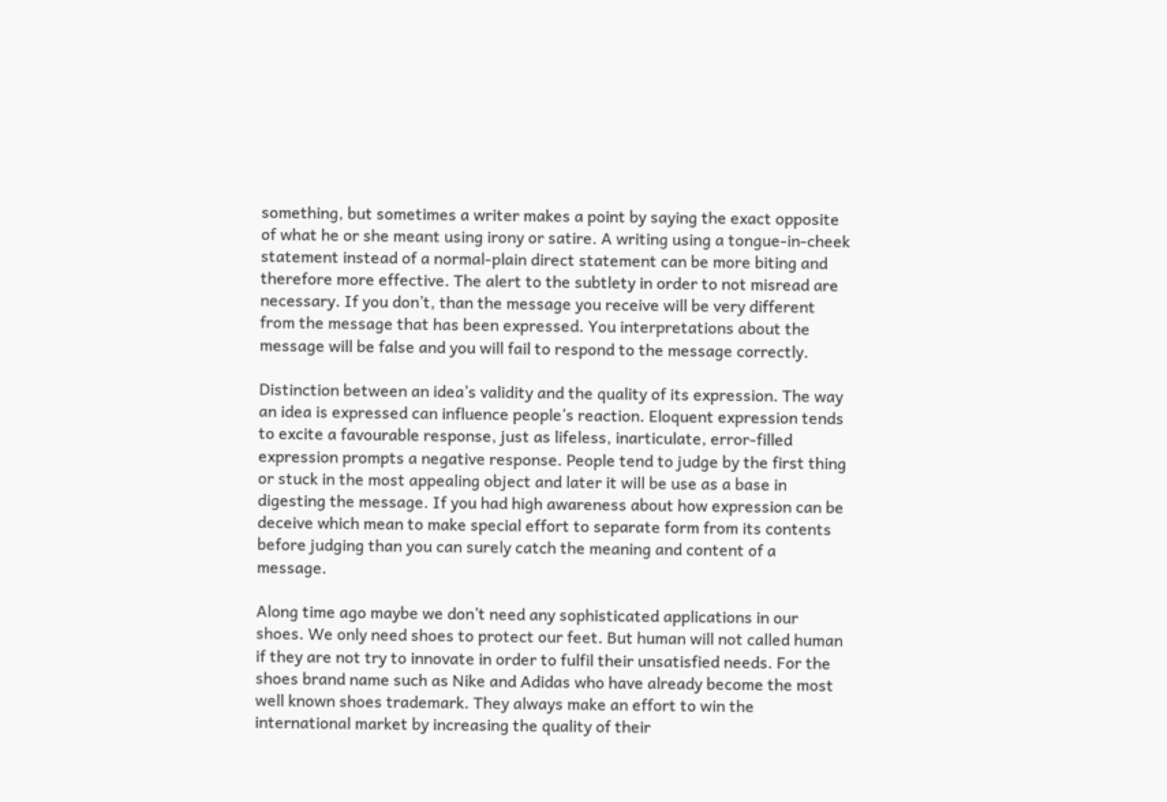something, but sometimes a writer makes a point by saying the exact opposite of what he or she meant using irony or satire. A writing using a tongue-in-cheek statement instead of a normal-plain direct statement can be more biting and therefore more effective. The alert to the subtlety in order to not misread are necessary. If you don’t, than the message you receive will be very different from the message that has been expressed. You interpretations about the message will be false and you will fail to respond to the message correctly.

Distinction between an idea’s validity and the quality of its expression. The way an idea is expressed can influence people’s reaction. Eloquent expression tends to excite a favourable response, just as lifeless, inarticulate, error-filled expression prompts a negative response. People tend to judge by the first thing or stuck in the most appealing object and later it will be use as a base in digesting the message. If you had high awareness about how expression can be deceive which mean to make special effort to separate form from its contents before judging than you can surely catch the meaning and content of a message.

Along time ago maybe we don’t need any sophisticated applications in our shoes. We only need shoes to protect our feet. But human will not called human if they are not try to innovate in order to fulfil their unsatisfied needs. For the shoes brand name such as Nike and Adidas who have already become the most well known shoes trademark. They always make an effort to win the international market by increasing the quality of their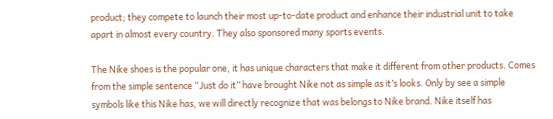product; they compete to launch their most up-to-date product and enhance their industrial unit to take apart in almost every country. They also sponsored many sports events.

The Nike shoes is the popular one, it has unique characters that make it different from other products. Comes from the simple sentence “Just do it” have brought Nike not as simple as it’s looks. Only by see a simple symbols like this Nike has, we will directly recognize that was belongs to Nike brand. Nike itself has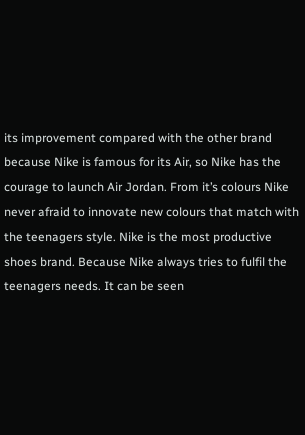its improvement compared with the other brand because Nike is famous for its Air, so Nike has the courage to launch Air Jordan. From it’s colours Nike never afraid to innovate new colours that match with the teenagers style. Nike is the most productive shoes brand. Because Nike always tries to fulfil the teenagers needs. It can be seen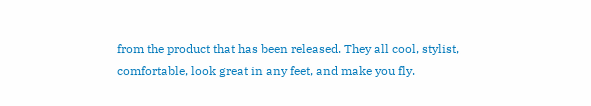from the product that has been released. They all cool, stylist, comfortable, look great in any feet, and make you fly.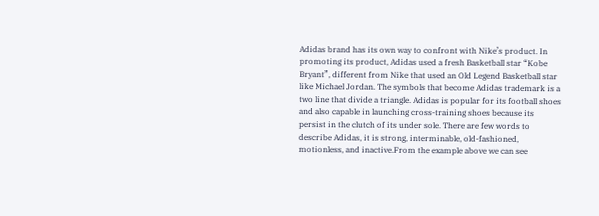Adidas brand has its own way to confront with Nike’s product. In promoting its product, Adidas used a fresh Basketball star “Kobe Bryant”, different from Nike that used an Old Legend Basketball star like Michael Jordan. The symbols that become Adidas trademark is a two line that divide a triangle. Adidas is popular for its football shoes and also capable in launching cross-training shoes because its persist in the clutch of its under sole. There are few words to describe Adidas, it is strong, interminable, old-fashioned, motionless, and inactive.From the example above we can see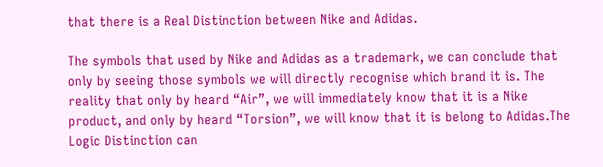that there is a Real Distinction between Nike and Adidas.

The symbols that used by Nike and Adidas as a trademark, we can conclude that only by seeing those symbols we will directly recognise which brand it is. The reality that only by heard “Air”, we will immediately know that it is a Nike product, and only by heard “Torsion”, we will know that it is belong to Adidas.The Logic Distinction can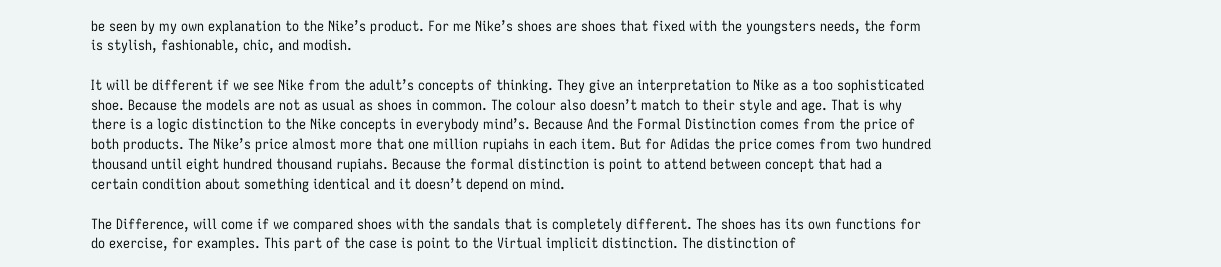be seen by my own explanation to the Nike’s product. For me Nike’s shoes are shoes that fixed with the youngsters needs, the form is stylish, fashionable, chic, and modish.

It will be different if we see Nike from the adult’s concepts of thinking. They give an interpretation to Nike as a too sophisticated shoe. Because the models are not as usual as shoes in common. The colour also doesn’t match to their style and age. That is why there is a logic distinction to the Nike concepts in everybody mind’s. Because And the Formal Distinction comes from the price of both products. The Nike’s price almost more that one million rupiahs in each item. But for Adidas the price comes from two hundred thousand until eight hundred thousand rupiahs. Because the formal distinction is point to attend between concept that had a certain condition about something identical and it doesn’t depend on mind.

The Difference, will come if we compared shoes with the sandals that is completely different. The shoes has its own functions for do exercise, for examples. This part of the case is point to the Virtual implicit distinction. The distinction of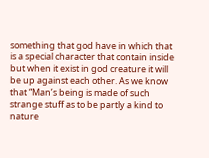something that god have in which that is a special character that contain inside but when it exist in god creature it will be up against each other. As we know that “Man’s being is made of such strange stuff as to be partly a kind to nature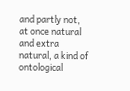and partly not, at once natural and extra natural, a kind of ontological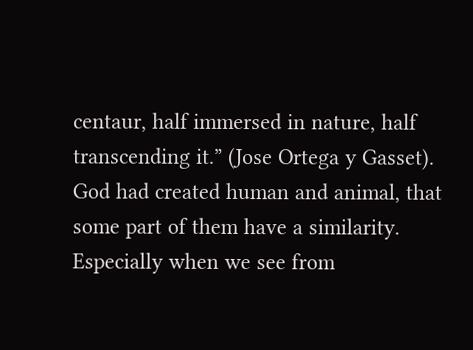centaur, half immersed in nature, half transcending it.” (Jose Ortega y Gasset). God had created human and animal, that some part of them have a similarity. Especially when we see from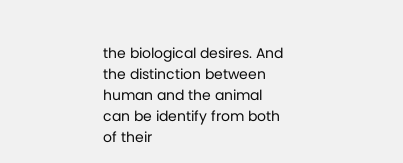the biological desires. And the distinction between human and the animal can be identify from both of their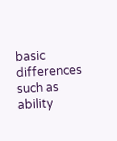basic differences such as ability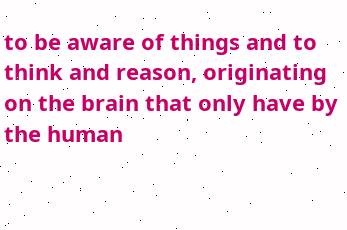to be aware of things and to think and reason, originating on the brain that only have by the human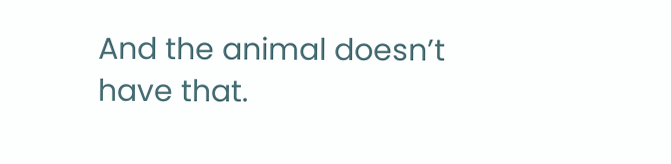And the animal doesn’t have that.